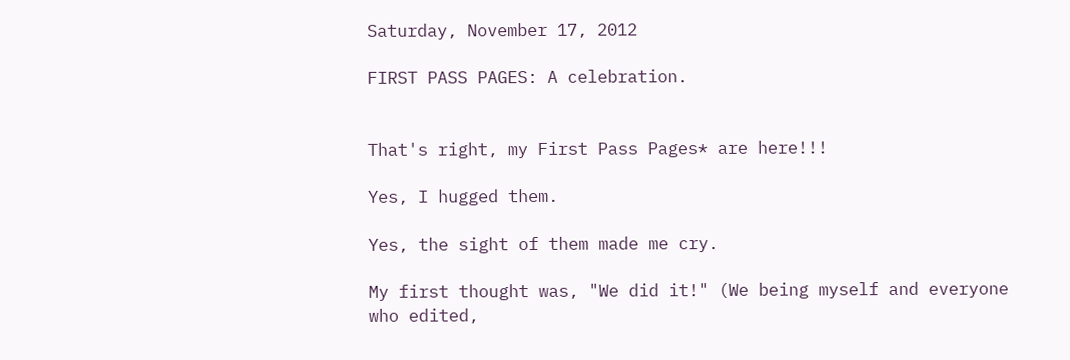Saturday, November 17, 2012

FIRST PASS PAGES: A celebration.


That's right, my First Pass Pages* are here!!!

Yes, I hugged them.

Yes, the sight of them made me cry.

My first thought was, "We did it!" (We being myself and everyone who edited,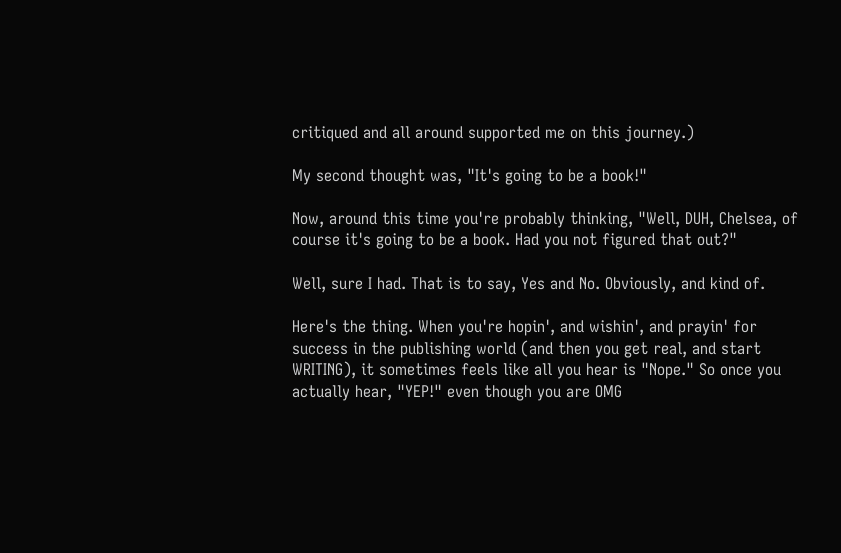critiqued and all around supported me on this journey.)

My second thought was, "It's going to be a book!"

Now, around this time you're probably thinking, "Well, DUH, Chelsea, of course it's going to be a book. Had you not figured that out?"

Well, sure I had. That is to say, Yes and No. Obviously, and kind of.

Here's the thing. When you're hopin', and wishin', and prayin' for success in the publishing world (and then you get real, and start WRITING), it sometimes feels like all you hear is "Nope." So once you actually hear, "YEP!" even though you are OMG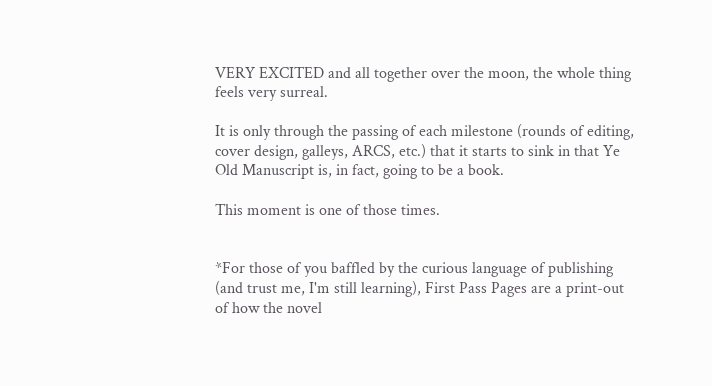VERY EXCITED and all together over the moon, the whole thing feels very surreal.

It is only through the passing of each milestone (rounds of editing, cover design, galleys, ARCS, etc.) that it starts to sink in that Ye Old Manuscript is, in fact, going to be a book.

This moment is one of those times.


*For those of you baffled by the curious language of publishing (and trust me, I'm still learning), First Pass Pages are a print-out of how the novel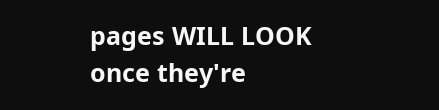pages WILL LOOK once they're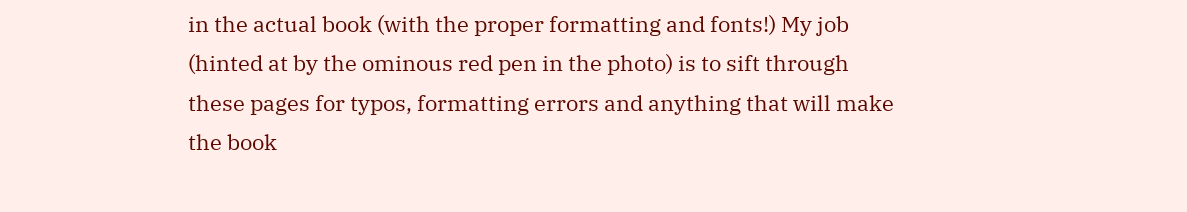in the actual book (with the proper formatting and fonts!) My job (hinted at by the ominous red pen in the photo) is to sift through these pages for typos, formatting errors and anything that will make the book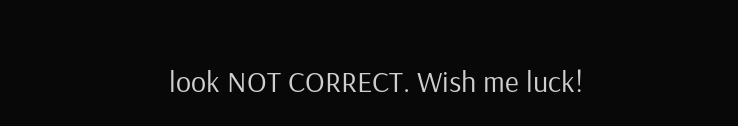look NOT CORRECT. Wish me luck!